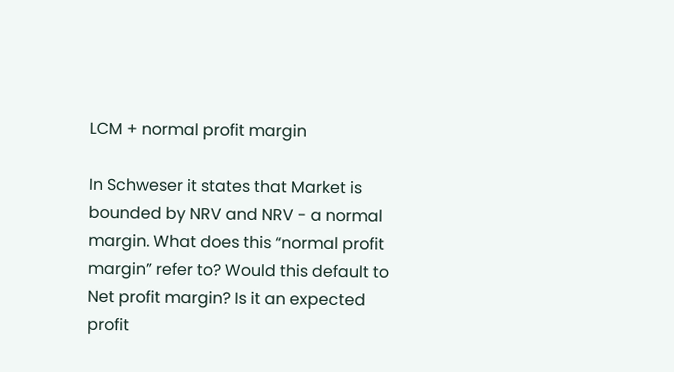LCM + normal profit margin

In Schweser it states that Market is bounded by NRV and NRV - a normal margin. What does this “normal profit margin” refer to? Would this default to Net profit margin? Is it an expected profit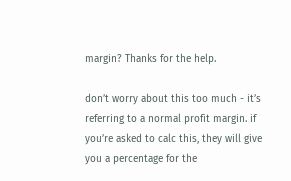margin? Thanks for the help.

don’t worry about this too much - it’s referring to a normal profit margin. if you’re asked to calc this, they will give you a percentage for the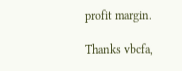profit margin.

Thanks vbcfa,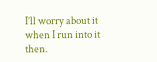I’ll worry about it when I run into it then.